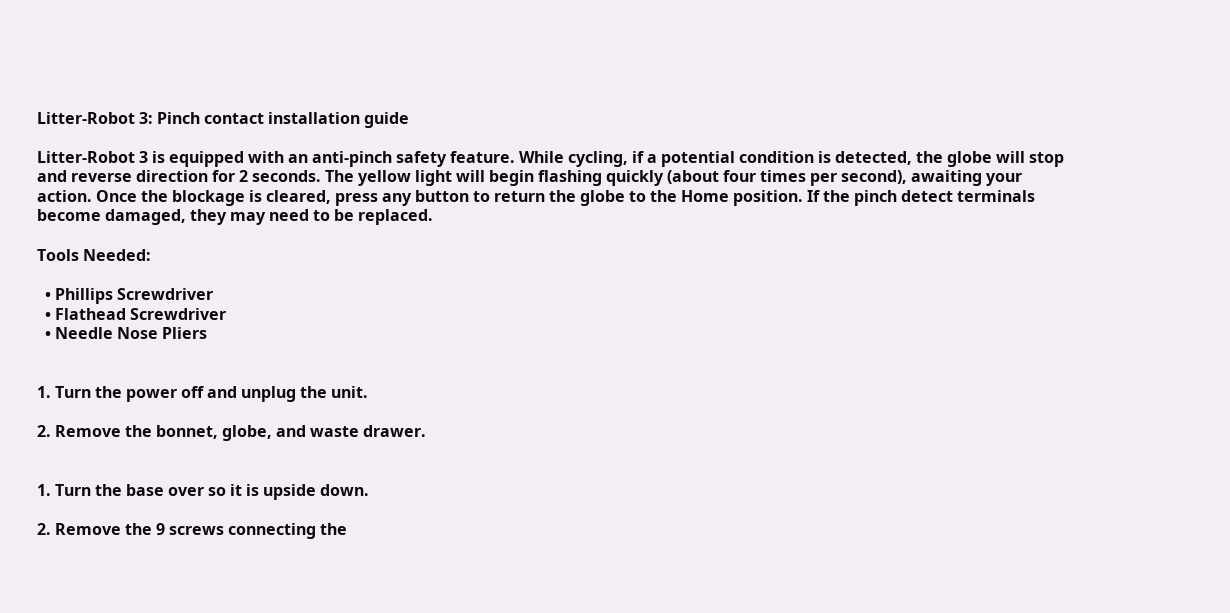Litter-Robot 3: Pinch contact installation guide

Litter-Robot 3 is equipped with an anti-pinch safety feature. While cycling, if a potential condition is detected, the globe will stop and reverse direction for 2 seconds. The yellow light will begin flashing quickly (about four times per second), awaiting your action. Once the blockage is cleared, press any button to return the globe to the Home position. If the pinch detect terminals become damaged, they may need to be replaced.

Tools Needed:

  • Phillips Screwdriver
  • Flathead Screwdriver
  • Needle Nose Pliers


1. Turn the power off and unplug the unit.

2. Remove the bonnet, globe, and waste drawer.


1. Turn the base over so it is upside down.

2. Remove the 9 screws connecting the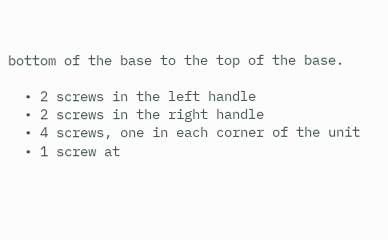bottom of the base to the top of the base.

  • 2 screws in the left handle
  • 2 screws in the right handle
  • 4 screws, one in each corner of the unit
  • 1 screw at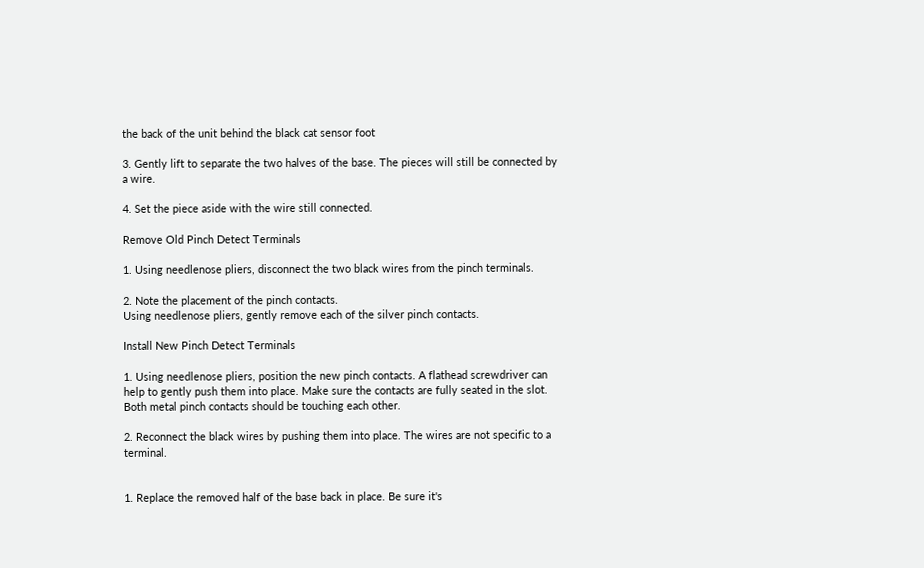the back of the unit behind the black cat sensor foot

3. Gently lift to separate the two halves of the base. The pieces will still be connected by a wire.

4. Set the piece aside with the wire still connected.

Remove Old Pinch Detect Terminals

1. Using needlenose pliers, disconnect the two black wires from the pinch terminals.

2. Note the placement of the pinch contacts.
Using needlenose pliers, gently remove each of the silver pinch contacts.

Install New Pinch Detect Terminals

1. Using needlenose pliers, position the new pinch contacts. A flathead screwdriver can help to gently push them into place. Make sure the contacts are fully seated in the slot. Both metal pinch contacts should be touching each other.

2. Reconnect the black wires by pushing them into place. The wires are not specific to a terminal.


1. Replace the removed half of the base back in place. Be sure it's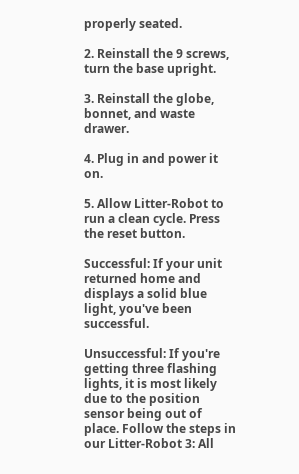properly seated.

2. Reinstall the 9 screws, turn the base upright.

3. Reinstall the globe, bonnet, and waste drawer.

4. Plug in and power it on.

5. Allow Litter-Robot to run a clean cycle. Press the reset button.

Successful: If your unit returned home and displays a solid blue light, you've been successful.

Unsuccessful: If you're getting three flashing lights, it is most likely due to the position sensor being out of place. Follow the steps in our Litter-Robot 3: All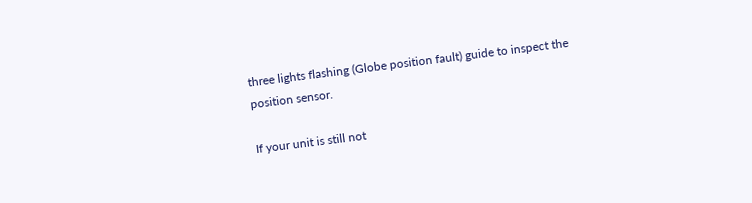three lights flashing (Globe position fault) guide to inspect the position sensor.

If your unit is still not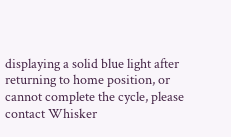displaying a solid blue light after returning to home position, or cannot complete the cycle, please contact Whisker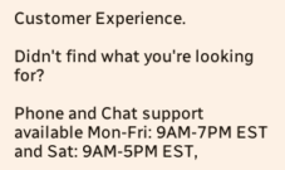Customer Experience.

Didn't find what you're looking for?

Phone and Chat support available Mon-Fri: 9AM-7PM EST and Sat: 9AM-5PM EST,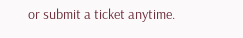or submit a ticket anytime.